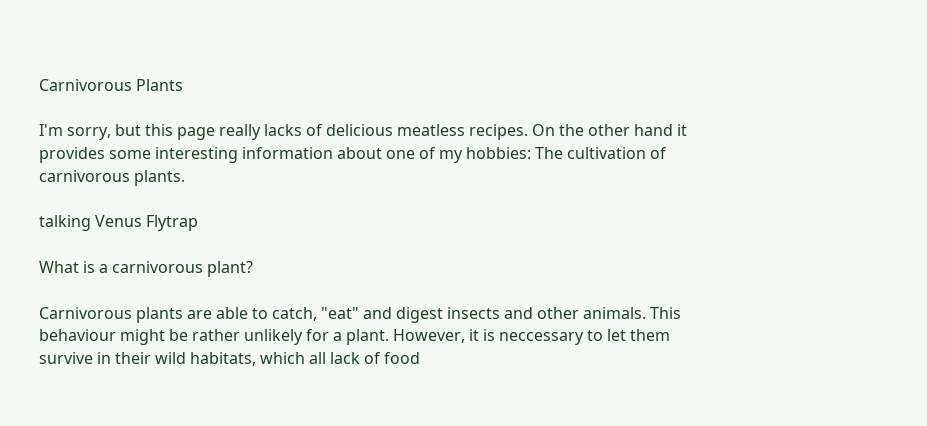Carnivorous Plants

I'm sorry, but this page really lacks of delicious meatless recipes. On the other hand it provides some interesting information about one of my hobbies: The cultivation of carnivorous plants.

talking Venus Flytrap

What is a carnivorous plant?

Carnivorous plants are able to catch, "eat" and digest insects and other animals. This behaviour might be rather unlikely for a plant. However, it is neccessary to let them survive in their wild habitats, which all lack of food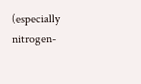(especially nitrogen-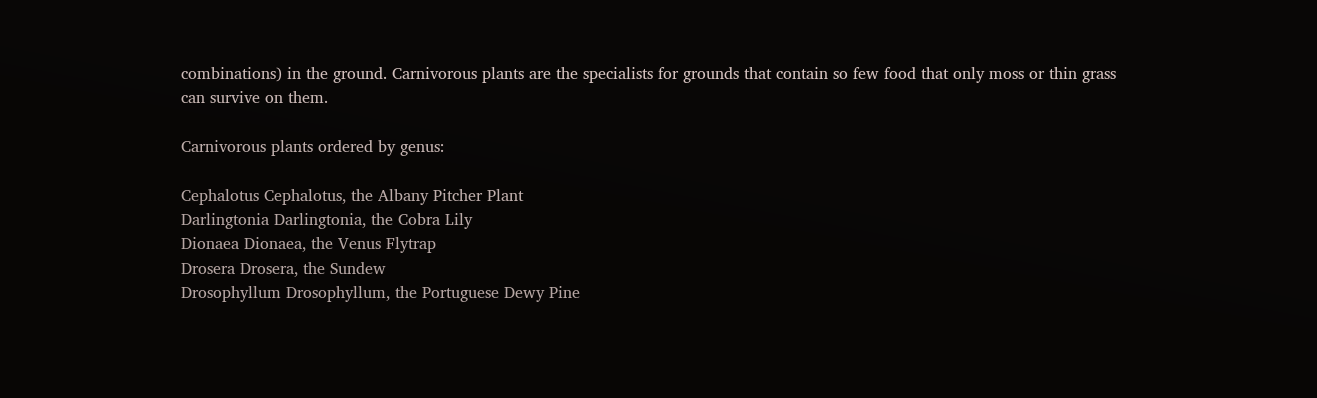combinations) in the ground. Carnivorous plants are the specialists for grounds that contain so few food that only moss or thin grass can survive on them.

Carnivorous plants ordered by genus:

Cephalotus Cephalotus, the Albany Pitcher Plant
Darlingtonia Darlingtonia, the Cobra Lily
Dionaea Dionaea, the Venus Flytrap
Drosera Drosera, the Sundew
Drosophyllum Drosophyllum, the Portuguese Dewy Pine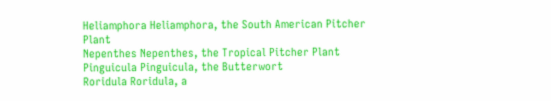Heliamphora Heliamphora, the South American Pitcher Plant
Nepenthes Nepenthes, the Tropical Pitcher Plant
Pinguicula Pinguicula, the Butterwort
Roridula Roridula, a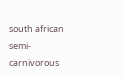south african semi-carnivorous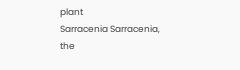plant
Sarracenia Sarracenia, the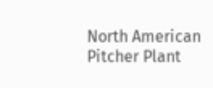North American Pitcher Plant